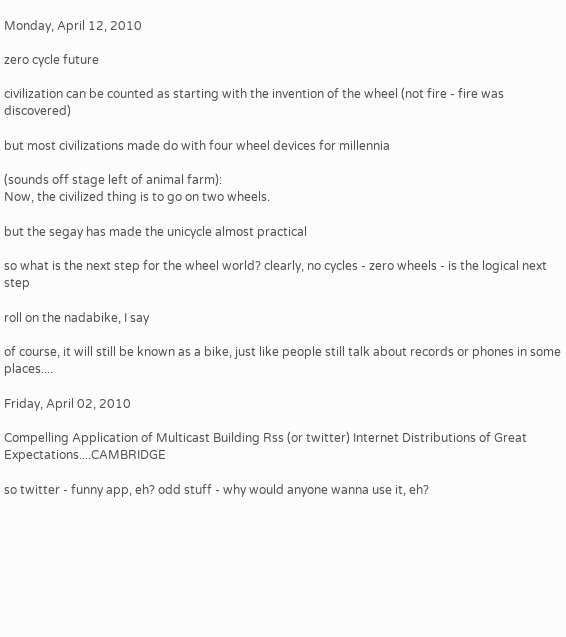Monday, April 12, 2010

zero cycle future

civilization can be counted as starting with the invention of the wheel (not fire - fire was discovered)

but most civilizations made do with four wheel devices for millennia

(sounds off stage left of animal farm):
Now, the civilized thing is to go on two wheels.

but the segay has made the unicycle almost practical

so what is the next step for the wheel world? clearly, no cycles - zero wheels - is the logical next step

roll on the nadabike, I say

of course, it will still be known as a bike, just like people still talk about records or phones in some places....

Friday, April 02, 2010

Compelling Application of Multicast Building Rss (or twitter) Internet Distributions of Great Expectations....CAMBRIDGE

so twitter - funny app, eh? odd stuff - why would anyone wanna use it, eh?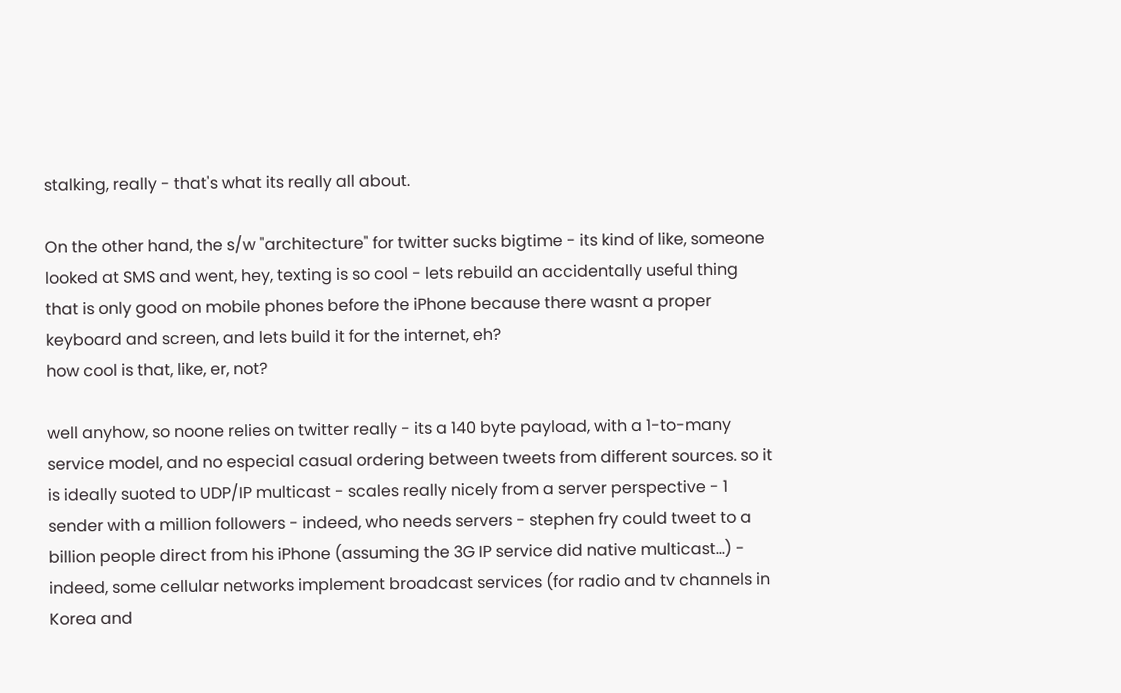stalking, really - that's what its really all about.

On the other hand, the s/w "architecture" for twitter sucks bigtime - its kind of like, someone looked at SMS and went, hey, texting is so cool - lets rebuild an accidentally useful thing that is only good on mobile phones before the iPhone because there wasnt a proper keyboard and screen, and lets build it for the internet, eh?
how cool is that, like, er, not?

well anyhow, so noone relies on twitter really - its a 140 byte payload, with a 1-to-many service model, and no especial casual ordering between tweets from different sources. so it is ideally suoted to UDP/IP multicast - scales really nicely from a server perspective - 1 sender with a million followers - indeed, who needs servers - stephen fry could tweet to a billion people direct from his iPhone (assuming the 3G IP service did native multicast...) - indeed, some cellular networks implement broadcast services (for radio and tv channels in Korea and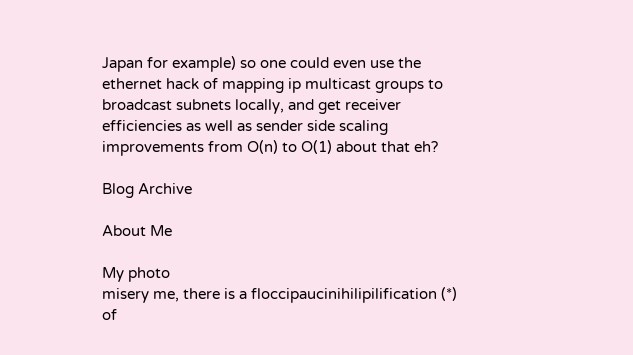Japan for example) so one could even use the ethernet hack of mapping ip multicast groups to broadcast subnets locally, and get receiver efficiencies as well as sender side scaling improvements from O(n) to O(1) about that eh?

Blog Archive

About Me

My photo
misery me, there is a floccipaucinihilipilification (*) of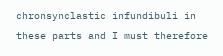chronsynclastic infundibuli in these parts and I must therefore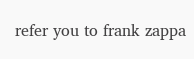refer you to frank zappa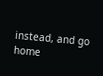instead, and go home